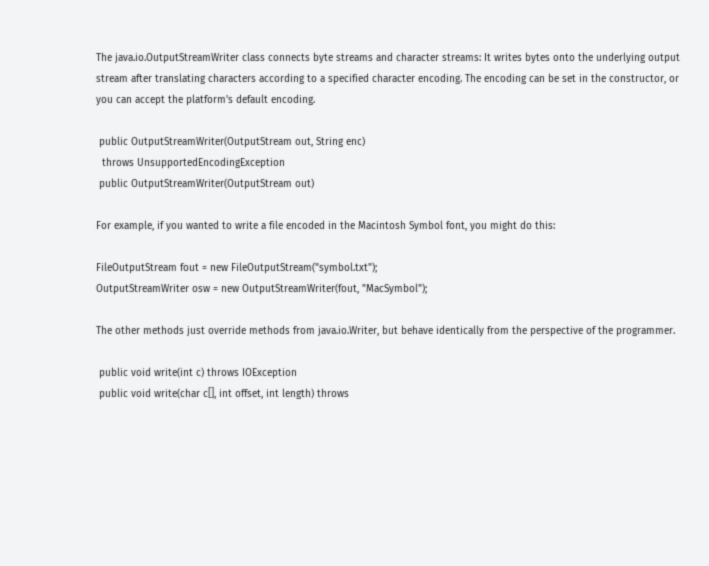The java.io.OutputStreamWriter class connects byte streams and character streams: It writes bytes onto the underlying output stream after translating characters according to a specified character encoding. The encoding can be set in the constructor, or you can accept the platform's default encoding.

 public OutputStreamWriter(OutputStream out, String enc)
  throws UnsupportedEncodingException
 public OutputStreamWriter(OutputStream out)

For example, if you wanted to write a file encoded in the Macintosh Symbol font, you might do this:

FileOutputStream fout = new FileOutputStream("symbol.txt");
OutputStreamWriter osw = new OutputStreamWriter(fout, "MacSymbol");

The other methods just override methods from java.io.Writer, but behave identically from the perspective of the programmer.

 public void write(int c) throws IOException
 public void write(char c[], int offset, int length) throws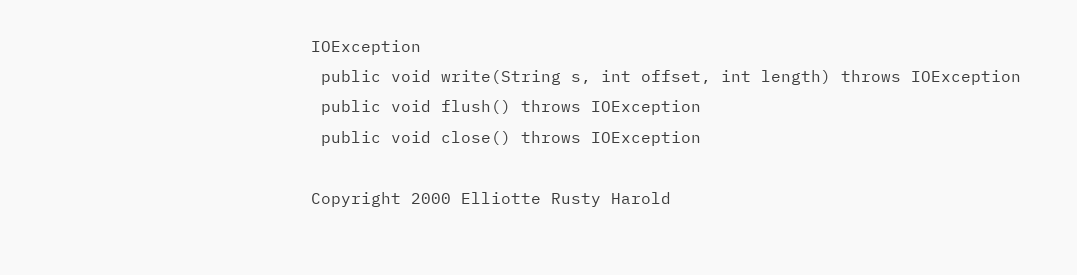IOException
 public void write(String s, int offset, int length) throws IOException
 public void flush() throws IOException
 public void close() throws IOException

Copyright 2000 Elliotte Rusty Harold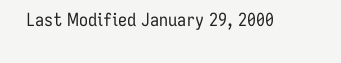Last Modified January 29, 2000